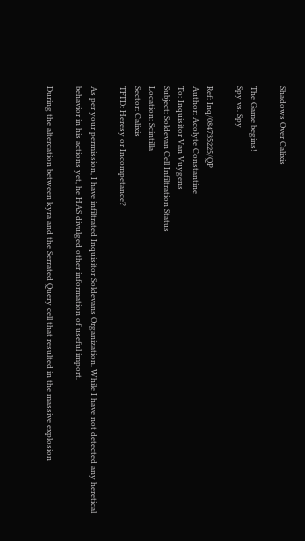Shadows Over Calixis

The Game begins!
Spy vs. Spy

Ref: Inq/084735225/QP
Author: Acolyte Constantine
To: Inquisitor Van Vuygens
Subject: Soldevan Cell Infiltration Status
Location: Scintilla
Sector: Calixis
TFTD: Heresy or Incompetance?

As per your permission, I have infiltrated Inquisitor Soldevans Organization. While I have not detected any heretical behavior in his actions yet, he HAS divulged other information of useful import.

During the altercation between kyra and the Serrated Query cell that resulted in the massive explosion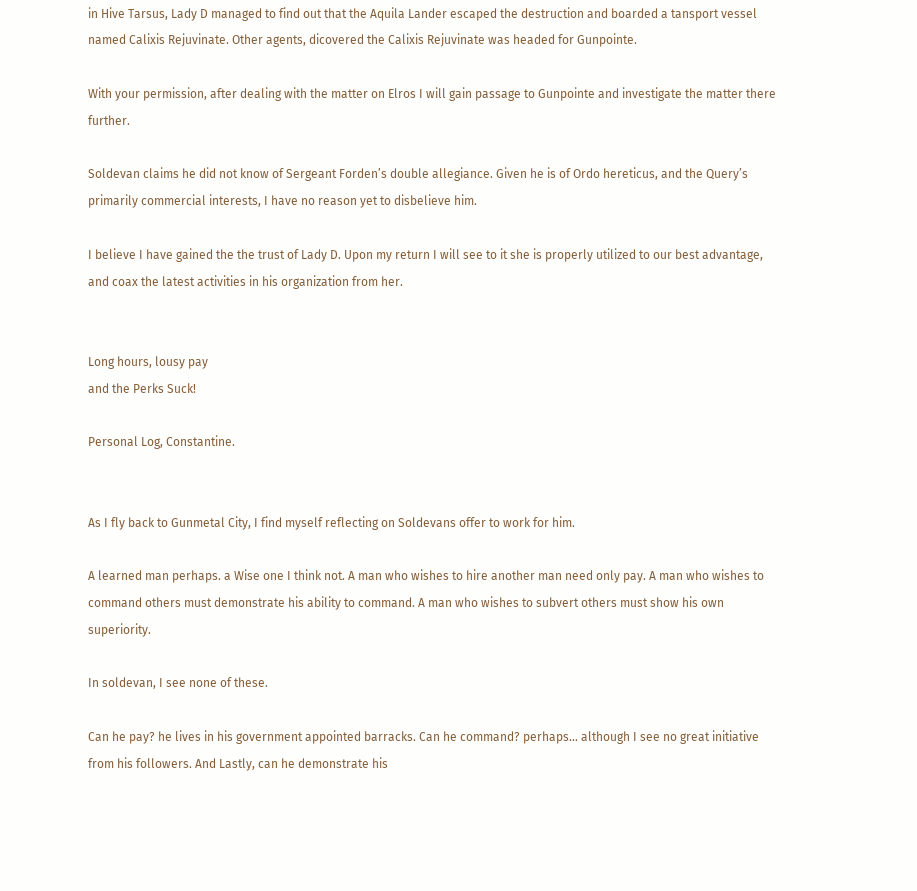in Hive Tarsus, Lady D managed to find out that the Aquila Lander escaped the destruction and boarded a tansport vessel named Calixis Rejuvinate. Other agents, dicovered the Calixis Rejuvinate was headed for Gunpointe.

With your permission, after dealing with the matter on Elros I will gain passage to Gunpointe and investigate the matter there further.

Soldevan claims he did not know of Sergeant Forden’s double allegiance. Given he is of Ordo hereticus, and the Query’s primarily commercial interests, I have no reason yet to disbelieve him.

I believe I have gained the the trust of Lady D. Upon my return I will see to it she is properly utilized to our best advantage, and coax the latest activities in his organization from her.


Long hours, lousy pay
and the Perks Suck!

Personal Log, Constantine.


As I fly back to Gunmetal City, I find myself reflecting on Soldevans offer to work for him.

A learned man perhaps. a Wise one I think not. A man who wishes to hire another man need only pay. A man who wishes to command others must demonstrate his ability to command. A man who wishes to subvert others must show his own superiority.

In soldevan, I see none of these.

Can he pay? he lives in his government appointed barracks. Can he command? perhaps… although I see no great initiative from his followers. And Lastly, can he demonstrate his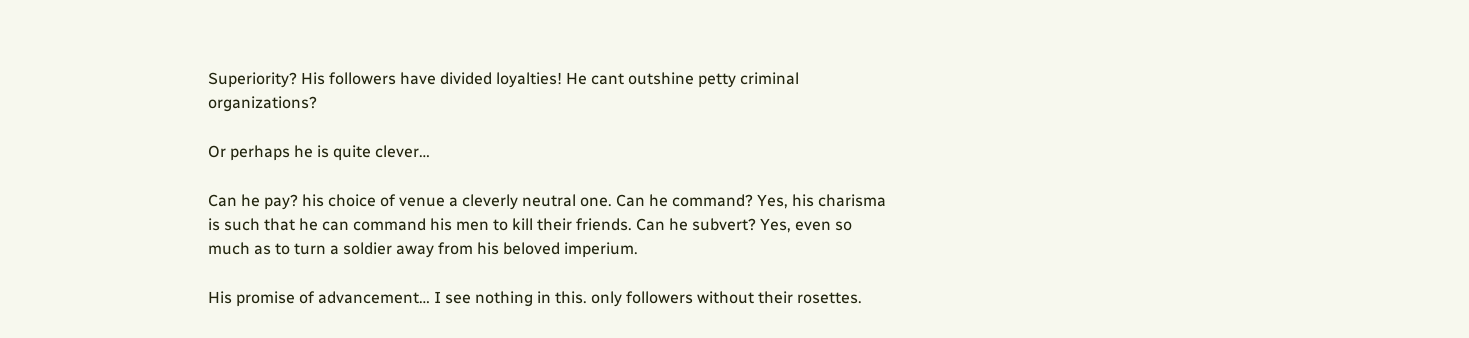Superiority? His followers have divided loyalties! He cant outshine petty criminal organizations?

Or perhaps he is quite clever…

Can he pay? his choice of venue a cleverly neutral one. Can he command? Yes, his charisma is such that he can command his men to kill their friends. Can he subvert? Yes, even so much as to turn a soldier away from his beloved imperium.

His promise of advancement… I see nothing in this. only followers without their rosettes.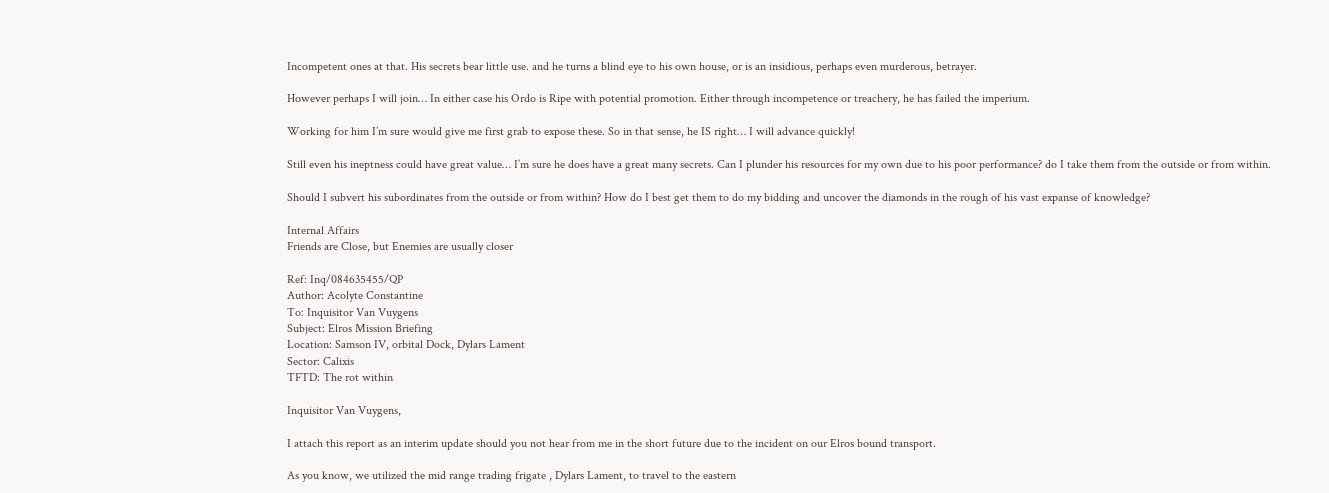Incompetent ones at that. His secrets bear little use. and he turns a blind eye to his own house, or is an insidious, perhaps even murderous, betrayer.

However perhaps I will join… In either case his Ordo is Ripe with potential promotion. Either through incompetence or treachery, he has failed the imperium.

Working for him I’m sure would give me first grab to expose these. So in that sense, he IS right… I will advance quickly!

Still even his ineptness could have great value… I’m sure he does have a great many secrets. Can I plunder his resources for my own due to his poor performance? do I take them from the outside or from within.

Should I subvert his subordinates from the outside or from within? How do I best get them to do my bidding and uncover the diamonds in the rough of his vast expanse of knowledge?

Internal Affairs
Friends are Close, but Enemies are usually closer

Ref: Inq/084635455/QP
Author: Acolyte Constantine
To: Inquisitor Van Vuygens
Subject: Elros Mission Briefing
Location: Samson IV, orbital Dock, Dylars Lament
Sector: Calixis
TFTD: The rot within

Inquisitor Van Vuygens,

I attach this report as an interim update should you not hear from me in the short future due to the incident on our Elros bound transport.

As you know, we utilized the mid range trading frigate , Dylars Lament, to travel to the eastern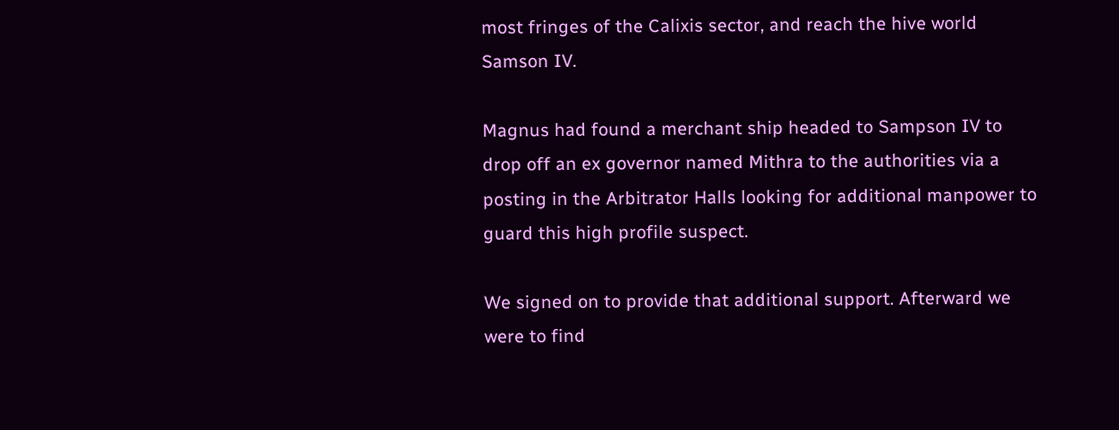most fringes of the Calixis sector, and reach the hive world Samson IV.

Magnus had found a merchant ship headed to Sampson IV to drop off an ex governor named Mithra to the authorities via a posting in the Arbitrator Halls looking for additional manpower to guard this high profile suspect.

We signed on to provide that additional support. Afterward we were to find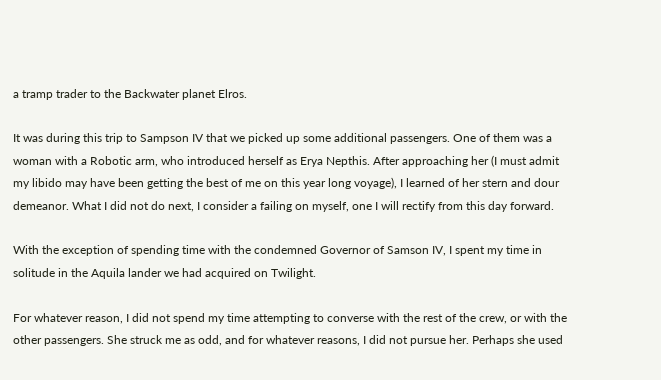a tramp trader to the Backwater planet Elros.

It was during this trip to Sampson IV that we picked up some additional passengers. One of them was a woman with a Robotic arm, who introduced herself as Erya Nepthis. After approaching her (I must admit my libido may have been getting the best of me on this year long voyage), I learned of her stern and dour demeanor. What I did not do next, I consider a failing on myself, one I will rectify from this day forward.

With the exception of spending time with the condemned Governor of Samson IV, I spent my time in solitude in the Aquila lander we had acquired on Twilight.

For whatever reason, I did not spend my time attempting to converse with the rest of the crew, or with the other passengers. She struck me as odd, and for whatever reasons, I did not pursue her. Perhaps she used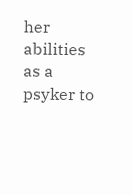her abilities as a psyker to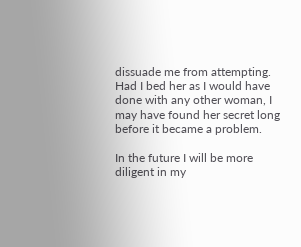dissuade me from attempting. Had I bed her as I would have done with any other woman, I may have found her secret long before it became a problem.

In the future I will be more diligent in my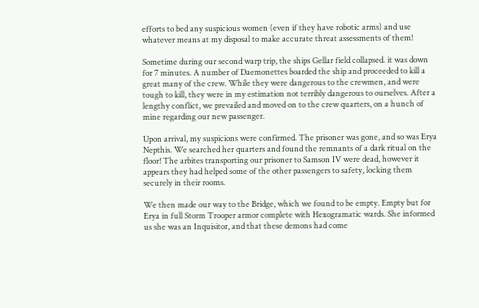efforts to bed any suspicious women (even if they have robotic arms) and use whatever means at my disposal to make accurate threat assessments of them!

Sometime during our second warp trip, the ships Gellar field collapsed. it was down for 7 minutes. A number of Daemonettes boarded the ship and proceeded to kill a great many of the crew. While they were dangerous to the crewmen, and were tough to kill, they were in my estimation not terribly dangerous to ourselves. After a lengthy conflict, we prevailed and moved on to the crew quarters, on a hunch of mine regarding our new passenger.

Upon arrival, my suspicions were confirmed. The prisoner was gone, and so was Erya Nepthis. We searched her quarters and found the remnants of a dark ritual on the floor! The arbites transporting our prisoner to Samson IV were dead, however it appears they had helped some of the other passengers to safety, locking them securely in their rooms.

We then made our way to the Bridge, which we found to be empty. Empty but for Erya in full Storm Trooper armor complete with Hexogramatic wards. She informed us she was an Inquisitor, and that these demons had come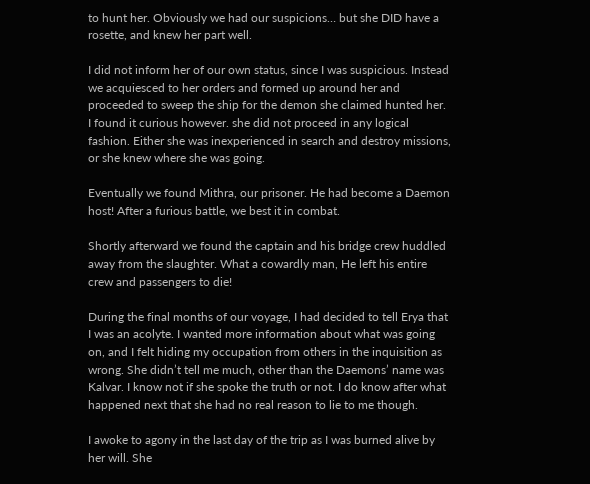to hunt her. Obviously we had our suspicions… but she DID have a rosette, and knew her part well.

I did not inform her of our own status, since I was suspicious. Instead we acquiesced to her orders and formed up around her and proceeded to sweep the ship for the demon she claimed hunted her. I found it curious however. she did not proceed in any logical fashion. Either she was inexperienced in search and destroy missions, or she knew where she was going.

Eventually we found Mithra, our prisoner. He had become a Daemon host! After a furious battle, we best it in combat.

Shortly afterward we found the captain and his bridge crew huddled away from the slaughter. What a cowardly man, He left his entire crew and passengers to die!

During the final months of our voyage, I had decided to tell Erya that I was an acolyte. I wanted more information about what was going on, and I felt hiding my occupation from others in the inquisition as wrong. She didn’t tell me much, other than the Daemons’ name was Kalvar. I know not if she spoke the truth or not. I do know after what happened next that she had no real reason to lie to me though.

I awoke to agony in the last day of the trip as I was burned alive by her will. She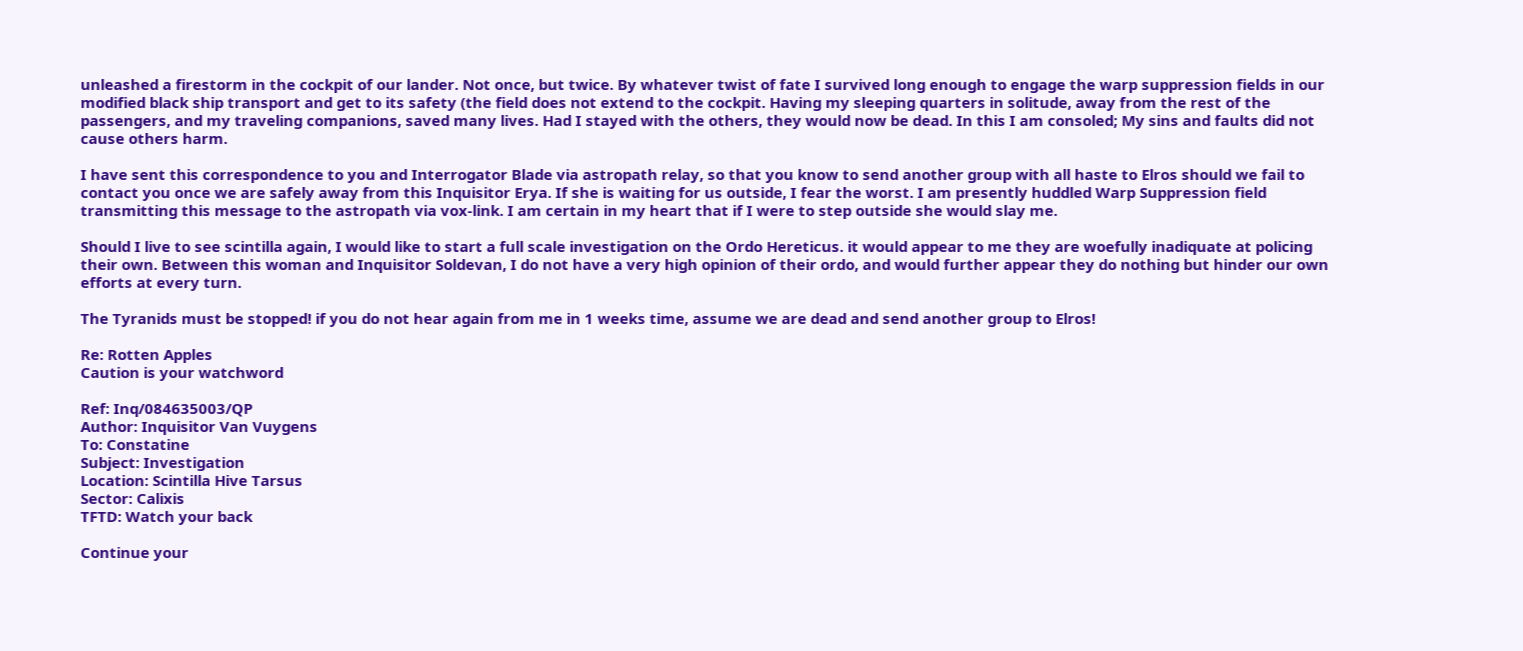unleashed a firestorm in the cockpit of our lander. Not once, but twice. By whatever twist of fate I survived long enough to engage the warp suppression fields in our modified black ship transport and get to its safety (the field does not extend to the cockpit. Having my sleeping quarters in solitude, away from the rest of the passengers, and my traveling companions, saved many lives. Had I stayed with the others, they would now be dead. In this I am consoled; My sins and faults did not cause others harm.

I have sent this correspondence to you and Interrogator Blade via astropath relay, so that you know to send another group with all haste to Elros should we fail to contact you once we are safely away from this Inquisitor Erya. If she is waiting for us outside, I fear the worst. I am presently huddled Warp Suppression field transmitting this message to the astropath via vox-link. I am certain in my heart that if I were to step outside she would slay me.

Should I live to see scintilla again, I would like to start a full scale investigation on the Ordo Hereticus. it would appear to me they are woefully inadiquate at policing their own. Between this woman and Inquisitor Soldevan, I do not have a very high opinion of their ordo, and would further appear they do nothing but hinder our own efforts at every turn.

The Tyranids must be stopped! if you do not hear again from me in 1 weeks time, assume we are dead and send another group to Elros!

Re: Rotten Apples
Caution is your watchword

Ref: Inq/084635003/QP
Author: Inquisitor Van Vuygens
To: Constatine
Subject: Investigation
Location: Scintilla Hive Tarsus
Sector: Calixis
TFTD: Watch your back

Continue your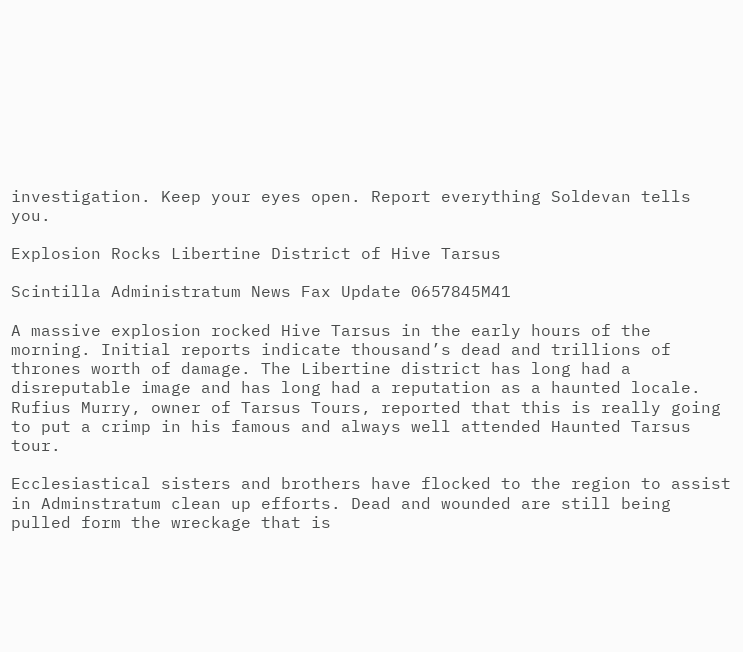investigation. Keep your eyes open. Report everything Soldevan tells you.

Explosion Rocks Libertine District of Hive Tarsus

Scintilla Administratum News Fax Update 0657845M41

A massive explosion rocked Hive Tarsus in the early hours of the morning. Initial reports indicate thousand’s dead and trillions of thrones worth of damage. The Libertine district has long had a disreputable image and has long had a reputation as a haunted locale. Rufius Murry, owner of Tarsus Tours, reported that this is really going to put a crimp in his famous and always well attended Haunted Tarsus tour.

Ecclesiastical sisters and brothers have flocked to the region to assist in Adminstratum clean up efforts. Dead and wounded are still being pulled form the wreckage that is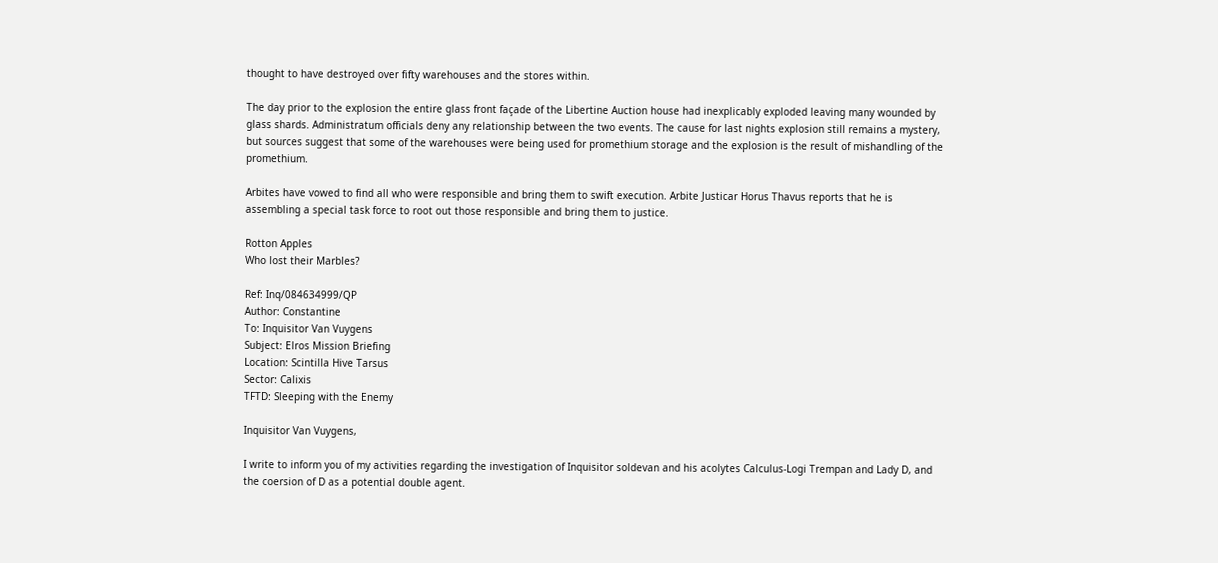thought to have destroyed over fifty warehouses and the stores within.

The day prior to the explosion the entire glass front façade of the Libertine Auction house had inexplicably exploded leaving many wounded by glass shards. Administratum officials deny any relationship between the two events. The cause for last nights explosion still remains a mystery, but sources suggest that some of the warehouses were being used for promethium storage and the explosion is the result of mishandling of the promethium.

Arbites have vowed to find all who were responsible and bring them to swift execution. Arbite Justicar Horus Thavus reports that he is assembling a special task force to root out those responsible and bring them to justice.

Rotton Apples
Who lost their Marbles?

Ref: Inq/084634999/QP
Author: Constantine
To: Inquisitor Van Vuygens
Subject: Elros Mission Briefing
Location: Scintilla Hive Tarsus
Sector: Calixis
TFTD: Sleeping with the Enemy

Inquisitor Van Vuygens,

I write to inform you of my activities regarding the investigation of Inquisitor soldevan and his acolytes Calculus-Logi Trempan and Lady D, and the coersion of D as a potential double agent.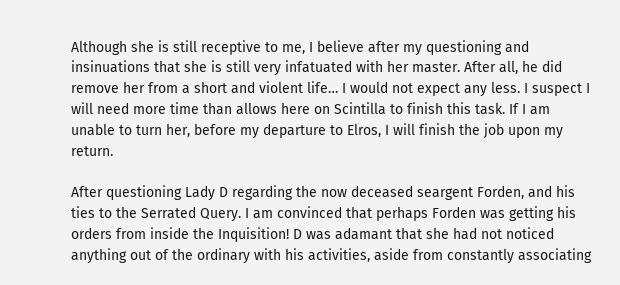Although she is still receptive to me, I believe after my questioning and insinuations that she is still very infatuated with her master. After all, he did remove her from a short and violent life… I would not expect any less. I suspect I will need more time than allows here on Scintilla to finish this task. If I am unable to turn her, before my departure to Elros, I will finish the job upon my return.

After questioning Lady D regarding the now deceased seargent Forden, and his ties to the Serrated Query. I am convinced that perhaps Forden was getting his orders from inside the Inquisition! D was adamant that she had not noticed anything out of the ordinary with his activities, aside from constantly associating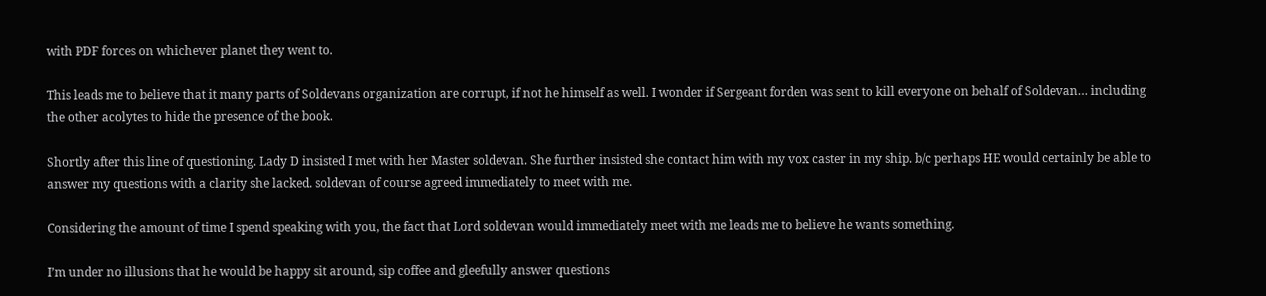with PDF forces on whichever planet they went to.

This leads me to believe that it many parts of Soldevans organization are corrupt, if not he himself as well. I wonder if Sergeant forden was sent to kill everyone on behalf of Soldevan… including the other acolytes to hide the presence of the book.

Shortly after this line of questioning. Lady D insisted I met with her Master soldevan. She further insisted she contact him with my vox caster in my ship. b/c perhaps HE would certainly be able to answer my questions with a clarity she lacked. soldevan of course agreed immediately to meet with me.

Considering the amount of time I spend speaking with you, the fact that Lord soldevan would immediately meet with me leads me to believe he wants something.

I’m under no illusions that he would be happy sit around, sip coffee and gleefully answer questions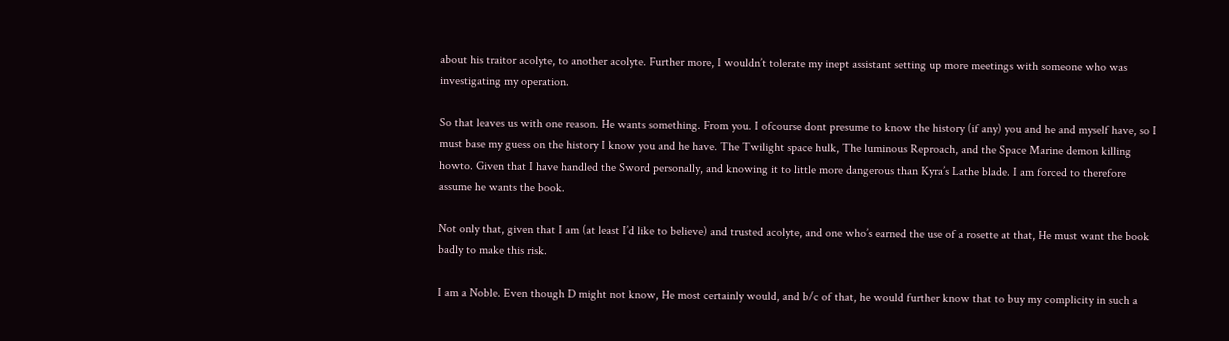about his traitor acolyte, to another acolyte. Further more, I wouldn’t tolerate my inept assistant setting up more meetings with someone who was investigating my operation.

So that leaves us with one reason. He wants something. From you. I ofcourse dont presume to know the history (if any) you and he and myself have, so I must base my guess on the history I know you and he have. The Twilight space hulk, The luminous Reproach, and the Space Marine demon killing howto. Given that I have handled the Sword personally, and knowing it to little more dangerous than Kyra’s Lathe blade. I am forced to therefore assume he wants the book.

Not only that, given that I am (at least I’d like to believe) and trusted acolyte, and one who’s earned the use of a rosette at that, He must want the book badly to make this risk.

I am a Noble. Even though D might not know, He most certainly would, and b/c of that, he would further know that to buy my complicity in such a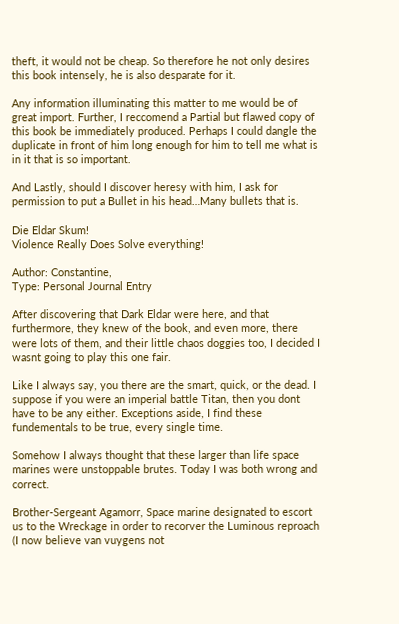theft, it would not be cheap. So therefore he not only desires this book intensely, he is also desparate for it.

Any information illuminating this matter to me would be of great import. Further, I reccomend a Partial but flawed copy of this book be immediately produced. Perhaps I could dangle the duplicate in front of him long enough for him to tell me what is in it that is so important.

And Lastly, should I discover heresy with him, I ask for permission to put a Bullet in his head…Many bullets that is.

Die Eldar Skum!
Violence Really Does Solve everything!

Author: Constantine,
Type: Personal Journal Entry

After discovering that Dark Eldar were here, and that furthermore, they knew of the book, and even more, there were lots of them, and their little chaos doggies too, I decided I wasnt going to play this one fair.

Like I always say, you there are the smart, quick, or the dead. I suppose if you were an imperial battle Titan, then you dont have to be any either. Exceptions aside, I find these fundementals to be true, every single time.

Somehow I always thought that these larger than life space marines were unstoppable brutes. Today I was both wrong and correct.

Brother-Sergeant Agamorr, Space marine designated to escort us to the Wreckage in order to recorver the Luminous reproach (I now believe van vuygens not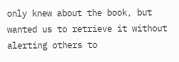only knew about the book, but wanted us to retrieve it without alerting others to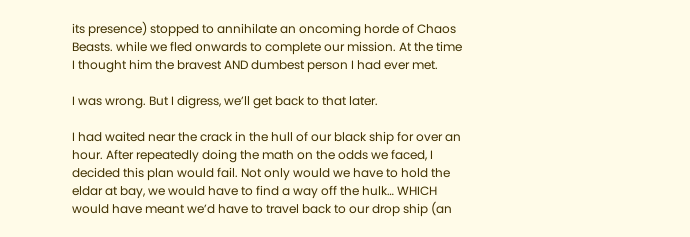its presence) stopped to annihilate an oncoming horde of Chaos Beasts. while we fled onwards to complete our mission. At the time I thought him the bravest AND dumbest person I had ever met.

I was wrong. But I digress, we’ll get back to that later.

I had waited near the crack in the hull of our black ship for over an hour. After repeatedly doing the math on the odds we faced, I decided this plan would fail. Not only would we have to hold the eldar at bay, we would have to find a way off the hulk… WHICH would have meant we’d have to travel back to our drop ship (an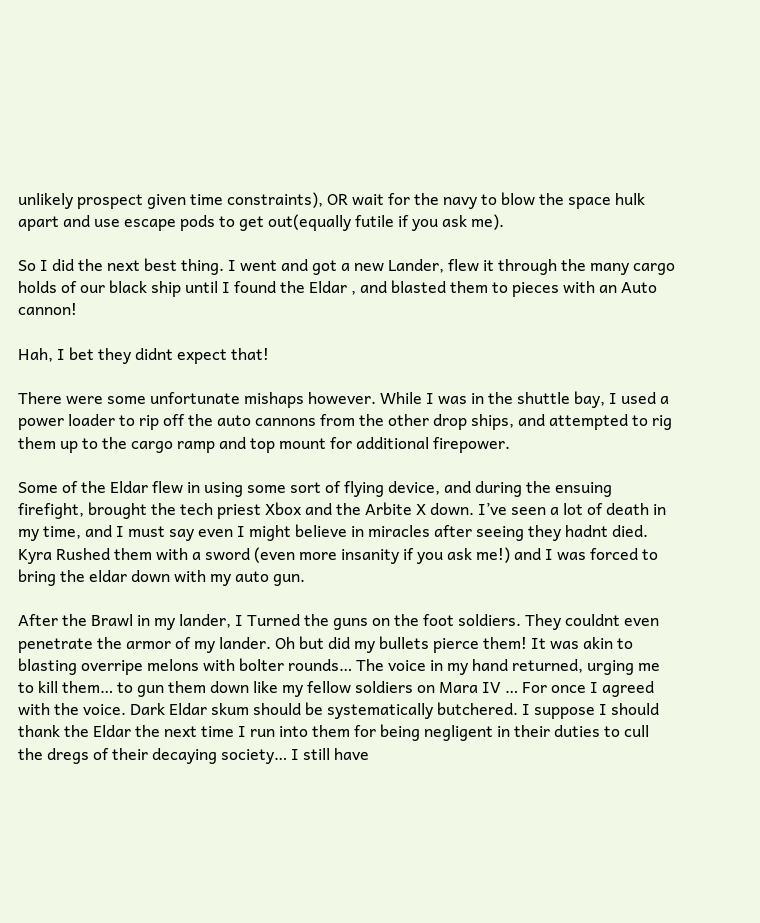unlikely prospect given time constraints), OR wait for the navy to blow the space hulk apart and use escape pods to get out(equally futile if you ask me).

So I did the next best thing. I went and got a new Lander, flew it through the many cargo holds of our black ship until I found the Eldar , and blasted them to pieces with an Auto cannon!

Hah, I bet they didnt expect that!

There were some unfortunate mishaps however. While I was in the shuttle bay, I used a power loader to rip off the auto cannons from the other drop ships, and attempted to rig them up to the cargo ramp and top mount for additional firepower.

Some of the Eldar flew in using some sort of flying device, and during the ensuing firefight, brought the tech priest Xbox and the Arbite X down. I’ve seen a lot of death in my time, and I must say even I might believe in miracles after seeing they hadnt died. Kyra Rushed them with a sword (even more insanity if you ask me!) and I was forced to bring the eldar down with my auto gun.

After the Brawl in my lander, I Turned the guns on the foot soldiers. They couldnt even penetrate the armor of my lander. Oh but did my bullets pierce them! It was akin to blasting overripe melons with bolter rounds… The voice in my hand returned, urging me to kill them… to gun them down like my fellow soldiers on Mara IV … For once I agreed with the voice. Dark Eldar skum should be systematically butchered. I suppose I should thank the Eldar the next time I run into them for being negligent in their duties to cull the dregs of their decaying society… I still have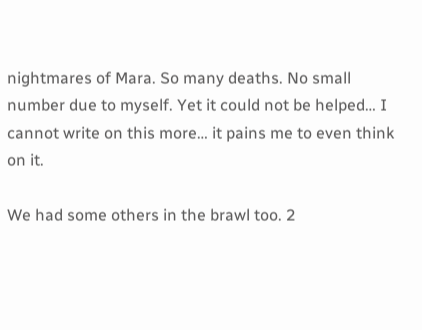nightmares of Mara. So many deaths. No small number due to myself. Yet it could not be helped… I cannot write on this more… it pains me to even think on it.

We had some others in the brawl too. 2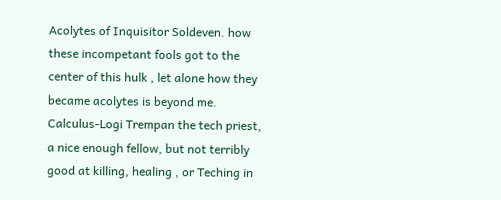Acolytes of Inquisitor Soldeven. how these incompetant fools got to the center of this hulk , let alone how they became acolytes is beyond me. Calculus-Logi Trempan the tech priest, a nice enough fellow, but not terribly good at killing, healing , or Teching in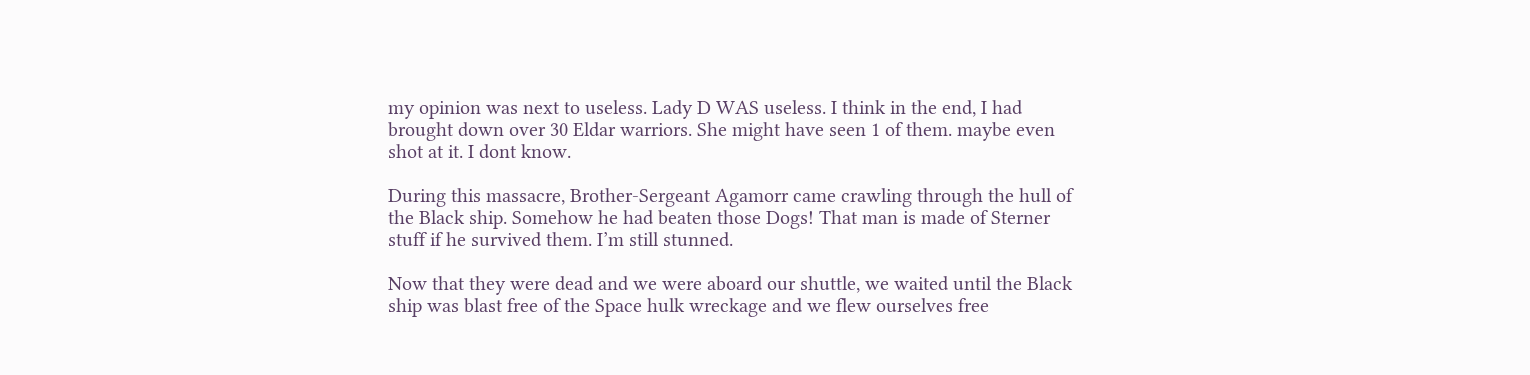my opinion was next to useless. Lady D WAS useless. I think in the end, I had brought down over 30 Eldar warriors. She might have seen 1 of them. maybe even shot at it. I dont know.

During this massacre, Brother-Sergeant Agamorr came crawling through the hull of the Black ship. Somehow he had beaten those Dogs! That man is made of Sterner stuff if he survived them. I’m still stunned.

Now that they were dead and we were aboard our shuttle, we waited until the Black ship was blast free of the Space hulk wreckage and we flew ourselves free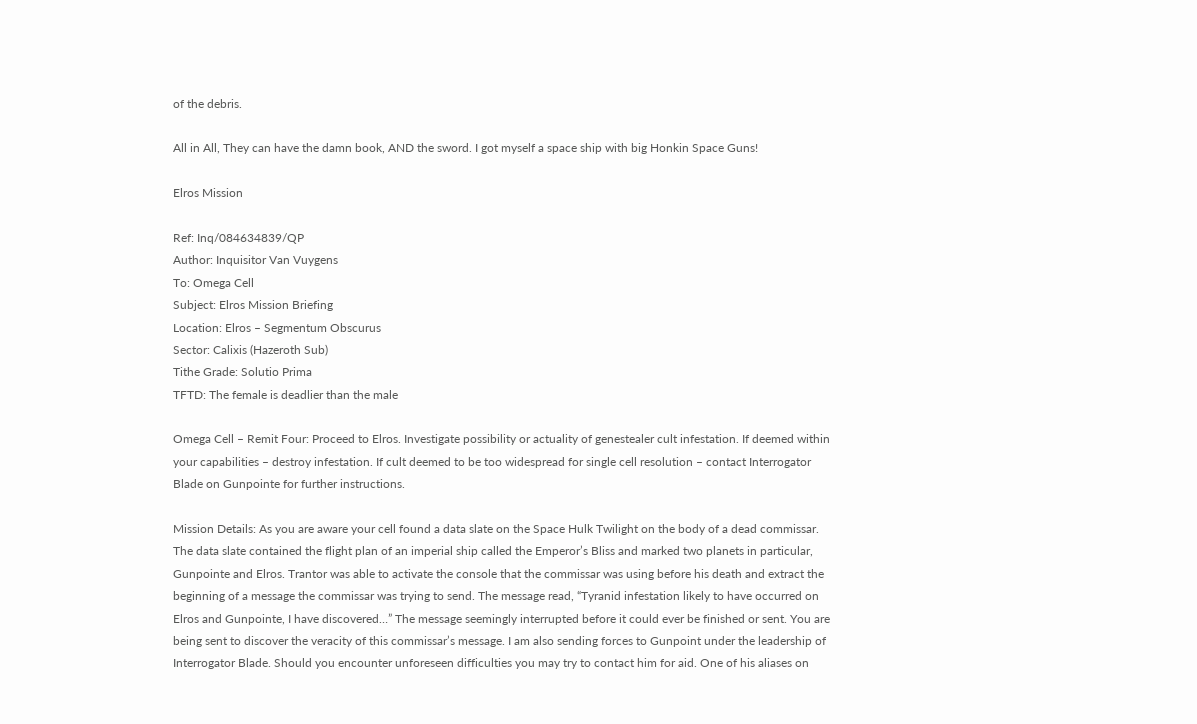of the debris.

All in All, They can have the damn book, AND the sword. I got myself a space ship with big Honkin Space Guns!

Elros Mission

Ref: Inq/084634839/QP
Author: Inquisitor Van Vuygens
To: Omega Cell
Subject: Elros Mission Briefing
Location: Elros – Segmentum Obscurus
Sector: Calixis (Hazeroth Sub)
Tithe Grade: Solutio Prima
TFTD: The female is deadlier than the male

Omega Cell – Remit Four: Proceed to Elros. Investigate possibility or actuality of genestealer cult infestation. If deemed within your capabilities – destroy infestation. If cult deemed to be too widespread for single cell resolution – contact Interrogator Blade on Gunpointe for further instructions.

Mission Details: As you are aware your cell found a data slate on the Space Hulk Twilight on the body of a dead commissar. The data slate contained the flight plan of an imperial ship called the Emperor’s Bliss and marked two planets in particular, Gunpointe and Elros. Trantor was able to activate the console that the commissar was using before his death and extract the beginning of a message the commissar was trying to send. The message read, “Tyranid infestation likely to have occurred on Elros and Gunpointe, I have discovered…” The message seemingly interrupted before it could ever be finished or sent. You are being sent to discover the veracity of this commissar’s message. I am also sending forces to Gunpoint under the leadership of Interrogator Blade. Should you encounter unforeseen difficulties you may try to contact him for aid. One of his aliases on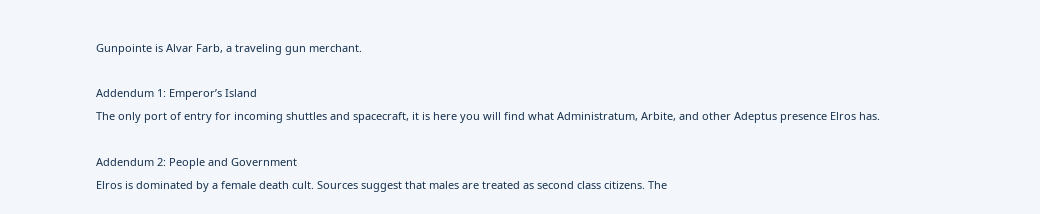Gunpointe is Alvar Farb, a traveling gun merchant.

Addendum 1: Emperor’s Island
The only port of entry for incoming shuttles and spacecraft, it is here you will find what Administratum, Arbite, and other Adeptus presence Elros has.

Addendum 2: People and Government
Elros is dominated by a female death cult. Sources suggest that males are treated as second class citizens. The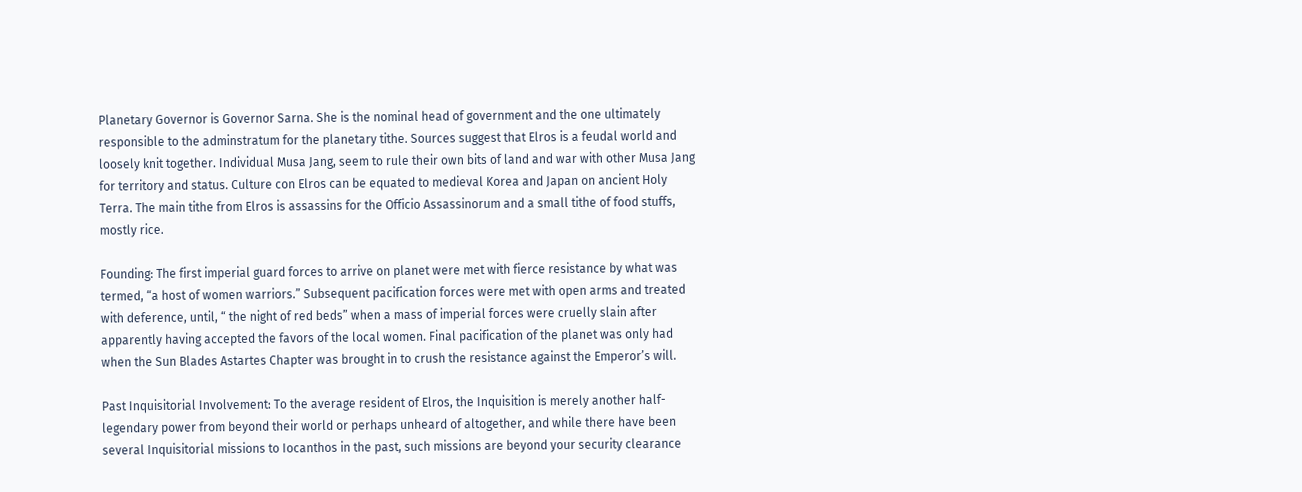Planetary Governor is Governor Sarna. She is the nominal head of government and the one ultimately responsible to the adminstratum for the planetary tithe. Sources suggest that Elros is a feudal world and loosely knit together. Individual Musa Jang, seem to rule their own bits of land and war with other Musa Jang for territory and status. Culture con Elros can be equated to medieval Korea and Japan on ancient Holy Terra. The main tithe from Elros is assassins for the Officio Assassinorum and a small tithe of food stuffs, mostly rice.

Founding: The first imperial guard forces to arrive on planet were met with fierce resistance by what was termed, “a host of women warriors.” Subsequent pacification forces were met with open arms and treated with deference, until, “ the night of red beds” when a mass of imperial forces were cruelly slain after apparently having accepted the favors of the local women. Final pacification of the planet was only had when the Sun Blades Astartes Chapter was brought in to crush the resistance against the Emperor’s will.

Past Inquisitorial Involvement: To the average resident of Elros, the Inquisition is merely another half-legendary power from beyond their world or perhaps unheard of altogether, and while there have been several Inquisitorial missions to Iocanthos in the past, such missions are beyond your security clearance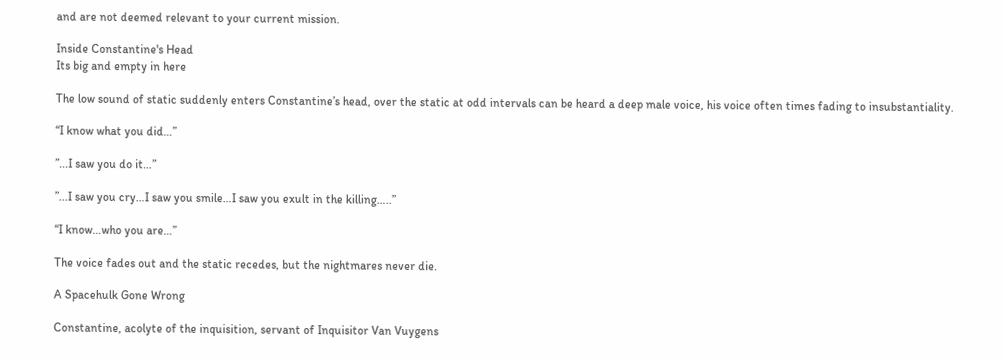and are not deemed relevant to your current mission.

Inside Constantine's Head
Its big and empty in here

The low sound of static suddenly enters Constantine’s head, over the static at odd intervals can be heard a deep male voice, his voice often times fading to insubstantiality.

“I know what you did…”

”...I saw you do it…”

”...I saw you cry…I saw you smile…I saw you exult in the killing…..”

“I know…who you are…”

The voice fades out and the static recedes, but the nightmares never die.

A Spacehulk Gone Wrong

Constantine, acolyte of the inquisition, servant of Inquisitor Van Vuygens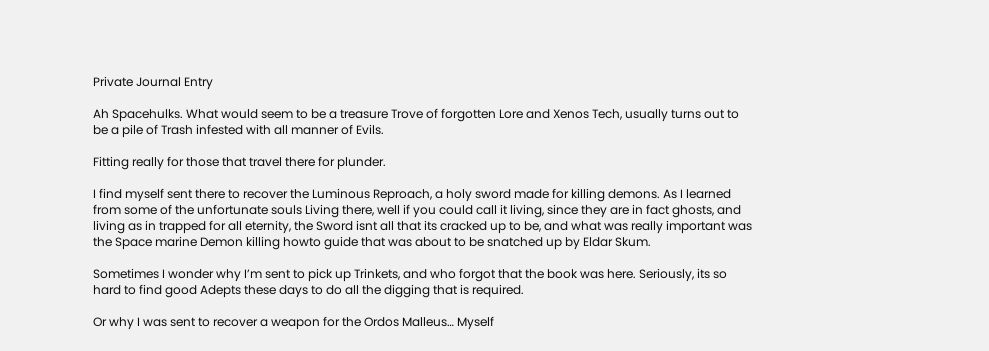Private Journal Entry

Ah Spacehulks. What would seem to be a treasure Trove of forgotten Lore and Xenos Tech, usually turns out to be a pile of Trash infested with all manner of Evils.

Fitting really for those that travel there for plunder.

I find myself sent there to recover the Luminous Reproach, a holy sword made for killing demons. As I learned from some of the unfortunate souls Living there, well if you could call it living, since they are in fact ghosts, and living as in trapped for all eternity, the Sword isnt all that its cracked up to be, and what was really important was the Space marine Demon killing howto guide that was about to be snatched up by Eldar Skum.

Sometimes I wonder why I’m sent to pick up Trinkets, and who forgot that the book was here. Seriously, its so hard to find good Adepts these days to do all the digging that is required.

Or why I was sent to recover a weapon for the Ordos Malleus… Myself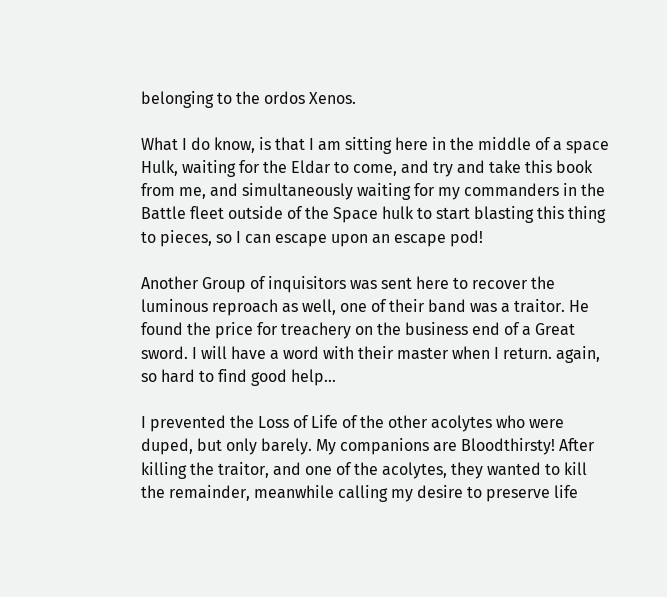belonging to the ordos Xenos.

What I do know, is that I am sitting here in the middle of a space Hulk, waiting for the Eldar to come, and try and take this book from me, and simultaneously waiting for my commanders in the Battle fleet outside of the Space hulk to start blasting this thing to pieces, so I can escape upon an escape pod!

Another Group of inquisitors was sent here to recover the luminous reproach as well, one of their band was a traitor. He found the price for treachery on the business end of a Great sword. I will have a word with their master when I return. again, so hard to find good help…

I prevented the Loss of Life of the other acolytes who were duped, but only barely. My companions are Bloodthirsty! After killing the traitor, and one of the acolytes, they wanted to kill the remainder, meanwhile calling my desire to preserve life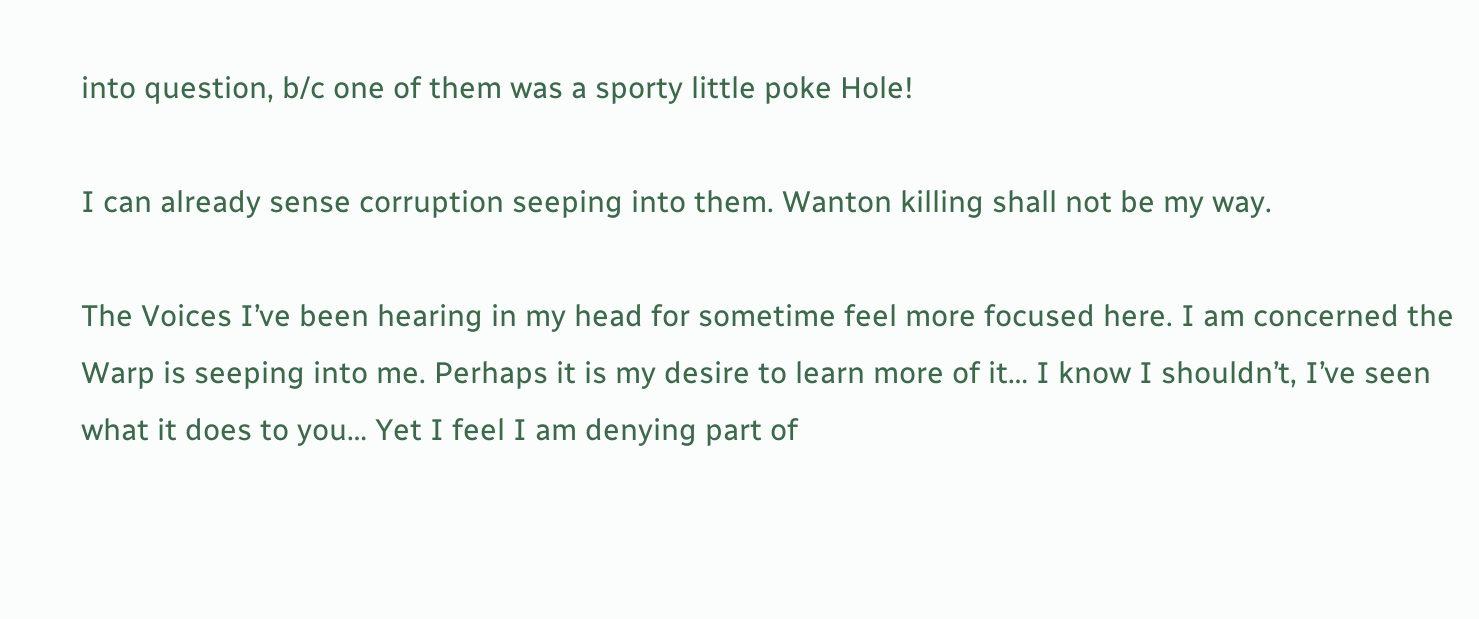into question, b/c one of them was a sporty little poke Hole!

I can already sense corruption seeping into them. Wanton killing shall not be my way.

The Voices I’ve been hearing in my head for sometime feel more focused here. I am concerned the Warp is seeping into me. Perhaps it is my desire to learn more of it… I know I shouldn’t, I’ve seen what it does to you… Yet I feel I am denying part of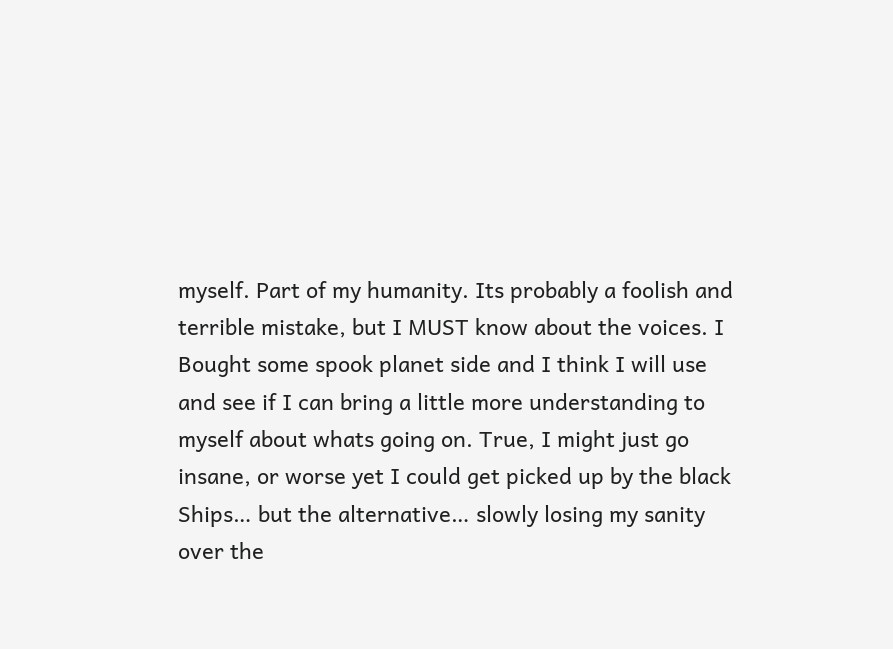myself. Part of my humanity. Its probably a foolish and terrible mistake, but I MUST know about the voices. I Bought some spook planet side and I think I will use and see if I can bring a little more understanding to myself about whats going on. True, I might just go insane, or worse yet I could get picked up by the black Ships… but the alternative… slowly losing my sanity over the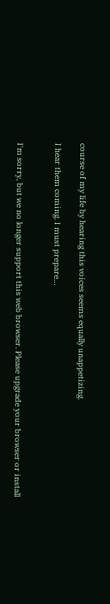course of my life by hearing this voices seems equally unappetizing.

I hear them coming. I must prepare…


I'm sorry, but we no longer support this web browser. Please upgrade your browser or install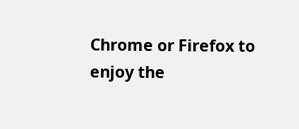Chrome or Firefox to enjoy the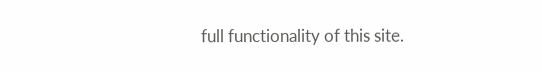full functionality of this site.